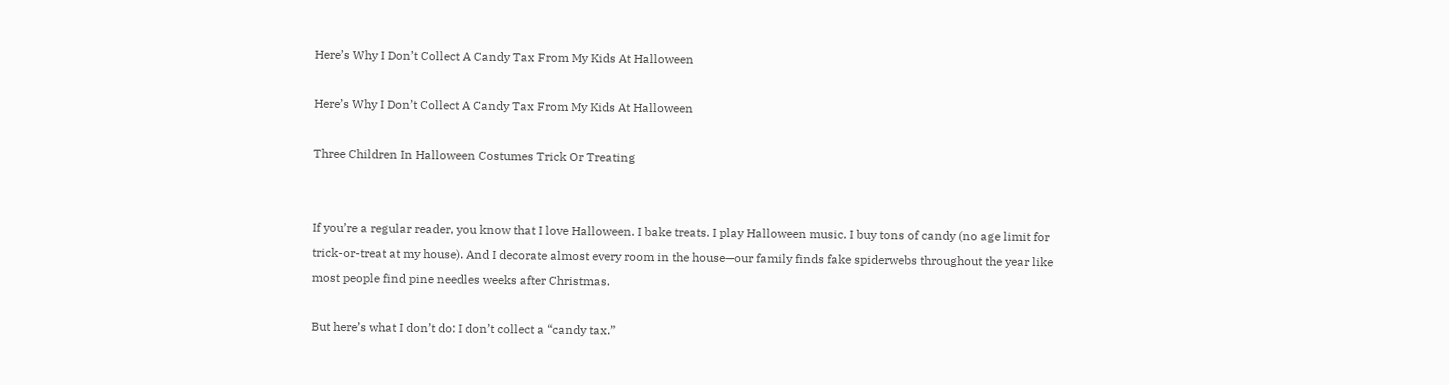Here’s Why I Don’t Collect A Candy Tax From My Kids At Halloween

Here’s Why I Don’t Collect A Candy Tax From My Kids At Halloween

Three Children In Halloween Costumes Trick Or Treating


If you’re a regular reader, you know that I love Halloween. I bake treats. I play Halloween music. I buy tons of candy (no age limit for trick-or-treat at my house). And I decorate almost every room in the house—our family finds fake spiderwebs throughout the year like most people find pine needles weeks after Christmas.

But here’s what I don’t do: I don’t collect a “candy tax.”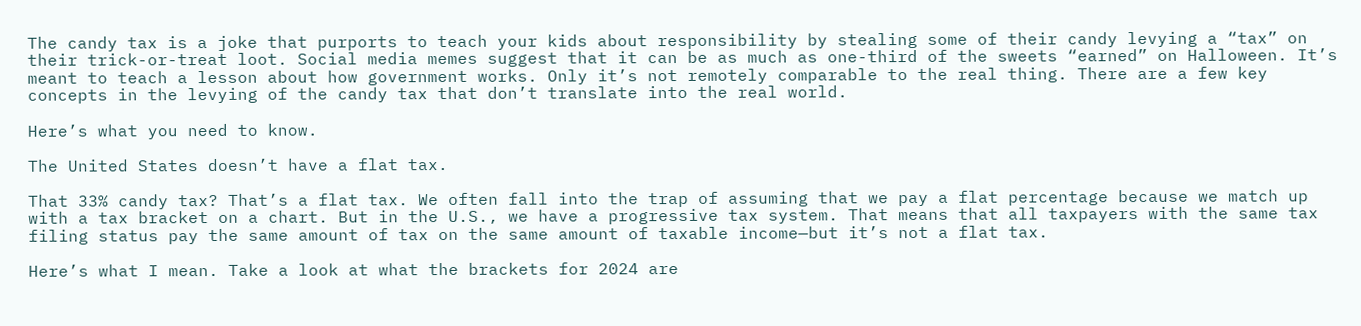The candy tax is a joke that purports to teach your kids about responsibility by stealing some of their candy levying a “tax” on their trick-or-treat loot. Social media memes suggest that it can be as much as one-third of the sweets “earned” on Halloween. It’s meant to teach a lesson about how government works. Only it’s not remotely comparable to the real thing. There are a few key concepts in the levying of the candy tax that don’t translate into the real world.

Here’s what you need to know.

The United States doesn’t have a flat tax.

That 33% candy tax? That’s a flat tax. We often fall into the trap of assuming that we pay a flat percentage because we match up with a tax bracket on a chart. But in the U.S., we have a progressive tax system. That means that all taxpayers with the same tax filing status pay the same amount of tax on the same amount of taxable income—but it’s not a flat tax.

Here’s what I mean. Take a look at what the brackets for 2024 are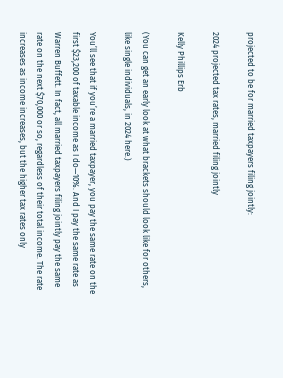projected to be for married taxpayers filing jointly:

2024 projected tax rates, married filing jointly

Kelly Phillips Erb

(You can get an early look at what brackets should look like for others, like single individuals, in 2024 here.)

You’ll see that if you’re a married taxpayer, you pay the same rate on the first $23,200 of taxable income as I do—10%. And I pay the same rate as Warren Buffett. In fact, all married taxpayers filing jointly pay the same rate on the next $70,000 or so, regardless of their total income. The rate increases as income increases, but the higher tax rates only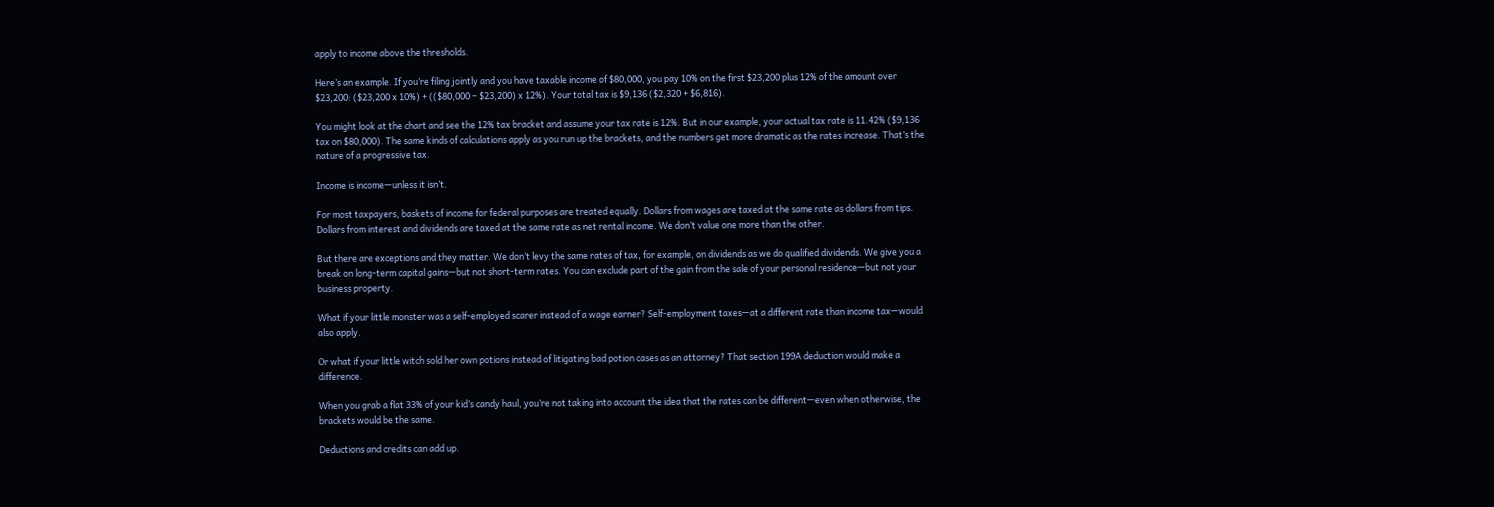apply to income above the thresholds.

Here’s an example. If you’re filing jointly and you have taxable income of $80,000, you pay 10% on the first $23,200 plus 12% of the amount over $23,200: ($23,200 x 10%) + (($80,000 – $23,200) x 12%). Your total tax is $9,136 ($2,320 + $6,816).

You might look at the chart and see the 12% tax bracket and assume your tax rate is 12%. But in our example, your actual tax rate is 11.42% ($9,136 tax on $80,000). The same kinds of calculations apply as you run up the brackets, and the numbers get more dramatic as the rates increase. That’s the nature of a progressive tax.

Income is income—unless it isn’t.

For most taxpayers, baskets of income for federal purposes are treated equally. Dollars from wages are taxed at the same rate as dollars from tips. Dollars from interest and dividends are taxed at the same rate as net rental income. We don’t value one more than the other.

But there are exceptions and they matter. We don’t levy the same rates of tax, for example, on dividends as we do qualified dividends. We give you a break on long-term capital gains—but not short-term rates. You can exclude part of the gain from the sale of your personal residence—but not your business property.

What if your little monster was a self-employed scarer instead of a wage earner? Self-employment taxes—at a different rate than income tax—would also apply.

Or what if your little witch sold her own potions instead of litigating bad potion cases as an attorney? That section 199A deduction would make a difference.

When you grab a flat 33% of your kid’s candy haul, you’re not taking into account the idea that the rates can be different—even when otherwise, the brackets would be the same.

Deductions and credits can add up.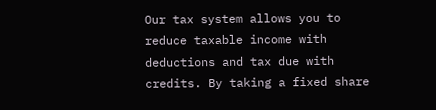Our tax system allows you to reduce taxable income with deductions and tax due with credits. By taking a fixed share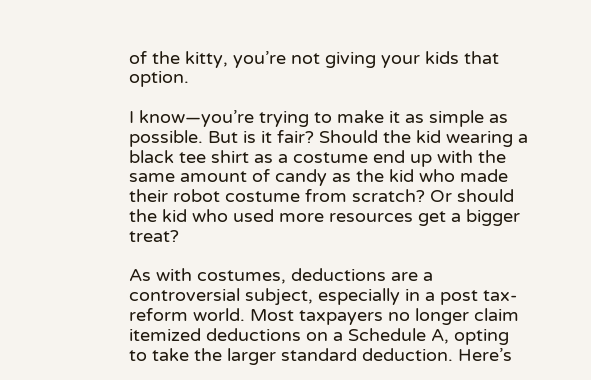of the kitty, you’re not giving your kids that option.

I know—you’re trying to make it as simple as possible. But is it fair? Should the kid wearing a black tee shirt as a costume end up with the same amount of candy as the kid who made their robot costume from scratch? Or should the kid who used more resources get a bigger treat?

As with costumes, deductions are a controversial subject, especially in a post tax-reform world. Most taxpayers no longer claim itemized deductions on a Schedule A, opting to take the larger standard deduction. Here’s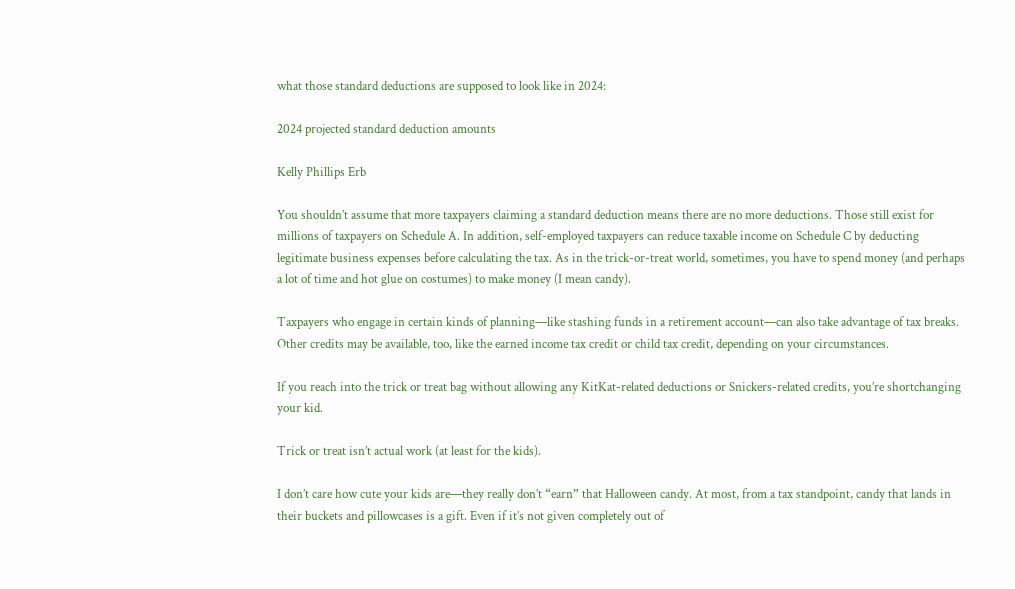what those standard deductions are supposed to look like in 2024:

2024 projected standard deduction amounts

Kelly Phillips Erb

You shouldn’t assume that more taxpayers claiming a standard deduction means there are no more deductions. Those still exist for millions of taxpayers on Schedule A. In addition, self-employed taxpayers can reduce taxable income on Schedule C by deducting legitimate business expenses before calculating the tax. As in the trick-or-treat world, sometimes, you have to spend money (and perhaps a lot of time and hot glue on costumes) to make money (I mean candy).

Taxpayers who engage in certain kinds of planning—like stashing funds in a retirement account—can also take advantage of tax breaks. Other credits may be available, too, like the earned income tax credit or child tax credit, depending on your circumstances.

If you reach into the trick or treat bag without allowing any KitKat-related deductions or Snickers-related credits, you’re shortchanging your kid.

Trick or treat isn’t actual work (at least for the kids).

I don’t care how cute your kids are—they really don’t “earn” that Halloween candy. At most, from a tax standpoint, candy that lands in their buckets and pillowcases is a gift. Even if it’s not given completely out of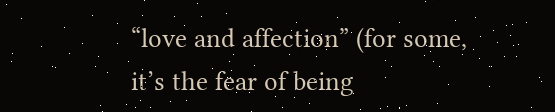“love and affection” (for some, it’s the fear of being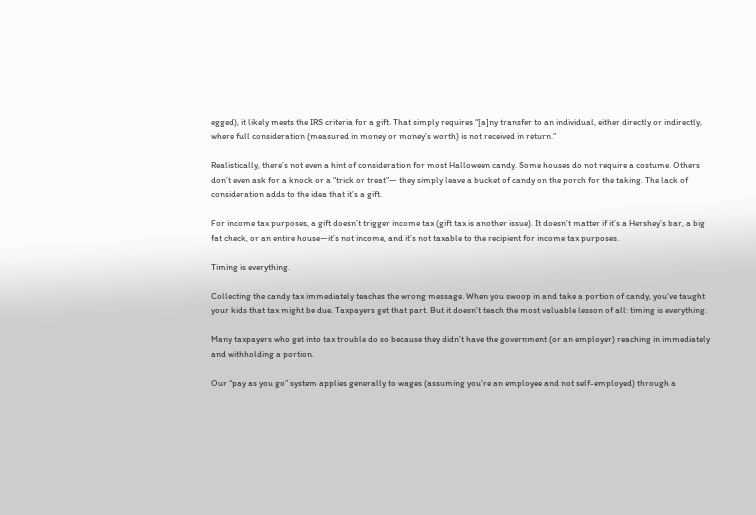egged), it likely meets the IRS criteria for a gift. That simply requires “[a]ny transfer to an individual, either directly or indirectly, where full consideration (measured in money or money’s worth) is not received in return.”

Realistically, there’s not even a hint of consideration for most Halloween candy. Some houses do not require a costume. Others don’t even ask for a knock or a “trick or treat”— they simply leave a bucket of candy on the porch for the taking. The lack of consideration adds to the idea that it’s a gift.

For income tax purposes, a gift doesn’t trigger income tax (gift tax is another issue). It doesn’t matter if it’s a Hershey’s bar, a big fat check, or an entire house—it’s not income, and it’s not taxable to the recipient for income tax purposes.

Timing is everything.

Collecting the candy tax immediately teaches the wrong message. When you swoop in and take a portion of candy, you’ve taught your kids that tax might be due. Taxpayers get that part. But it doesn’t teach the most valuable lesson of all: timing is everything.

Many taxpayers who get into tax trouble do so because they didn’t have the government (or an employer) reaching in immediately and withholding a portion.

Our “pay as you go” system applies generally to wages (assuming you’re an employee and not self-employed) through a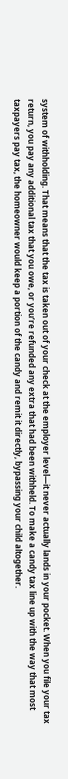system of withholding. That means that the tax is taken out of your check at the employer level—it never actually lands in your pocket. When you file your tax return, you pay any additional tax that you owe, or you’re refunded any extra that had been withheld. To make a candy tax line up with the way that most taxpayers pay tax, the homeowner would keep a portion of the candy and remit it directly, bypassing your child altogether.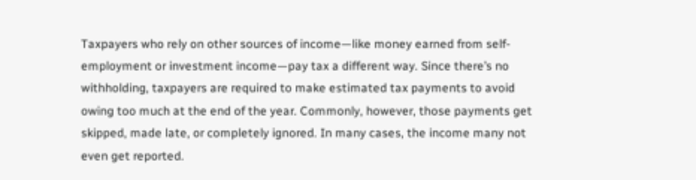Taxpayers who rely on other sources of income—like money earned from self-employment or investment income—pay tax a different way. Since there’s no withholding, taxpayers are required to make estimated tax payments to avoid owing too much at the end of the year. Commonly, however, those payments get skipped, made late, or completely ignored. In many cases, the income many not even get reported.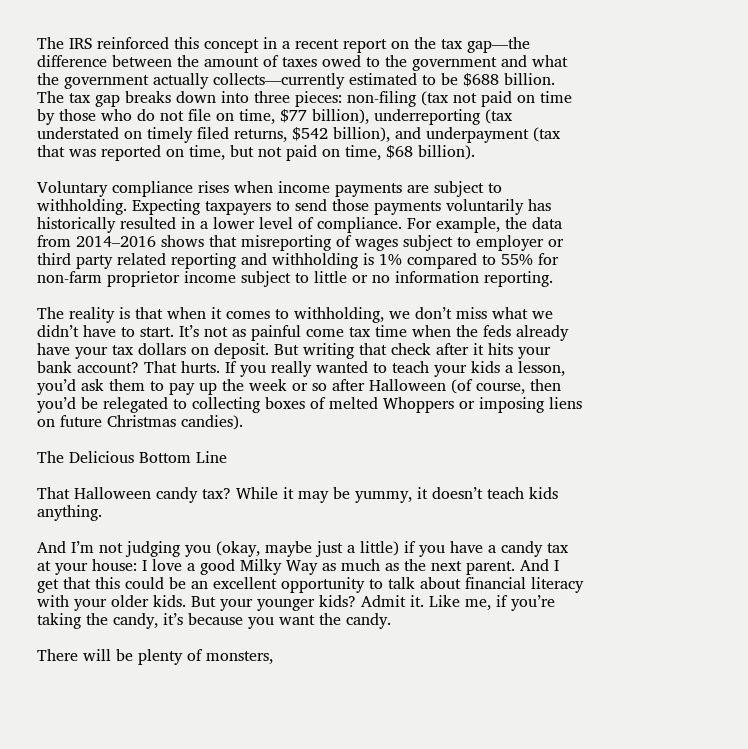The IRS reinforced this concept in a recent report on the tax gap—the difference between the amount of taxes owed to the government and what the government actually collects—currently estimated to be $688 billion. The tax gap breaks down into three pieces: non-filing (tax not paid on time by those who do not file on time, $77 billion), underreporting (tax understated on timely filed returns, $542 billion), and underpayment (tax that was reported on time, but not paid on time, $68 billion).

Voluntary compliance rises when income payments are subject to withholding. Expecting taxpayers to send those payments voluntarily has historically resulted in a lower level of compliance. For example, the data from 2014–2016 shows that misreporting of wages subject to employer or third party related reporting and withholding is 1% compared to 55% for non-farm proprietor income subject to little or no information reporting.

The reality is that when it comes to withholding, we don’t miss what we didn’t have to start. It’s not as painful come tax time when the feds already have your tax dollars on deposit. But writing that check after it hits your bank account? That hurts. If you really wanted to teach your kids a lesson, you’d ask them to pay up the week or so after Halloween (of course, then you’d be relegated to collecting boxes of melted Whoppers or imposing liens on future Christmas candies).

The Delicious Bottom Line

That Halloween candy tax? While it may be yummy, it doesn’t teach kids anything.

And I’m not judging you (okay, maybe just a little) if you have a candy tax at your house: I love a good Milky Way as much as the next parent. And I get that this could be an excellent opportunity to talk about financial literacy with your older kids. But your younger kids? Admit it. Like me, if you’re taking the candy, it’s because you want the candy.

There will be plenty of monsters,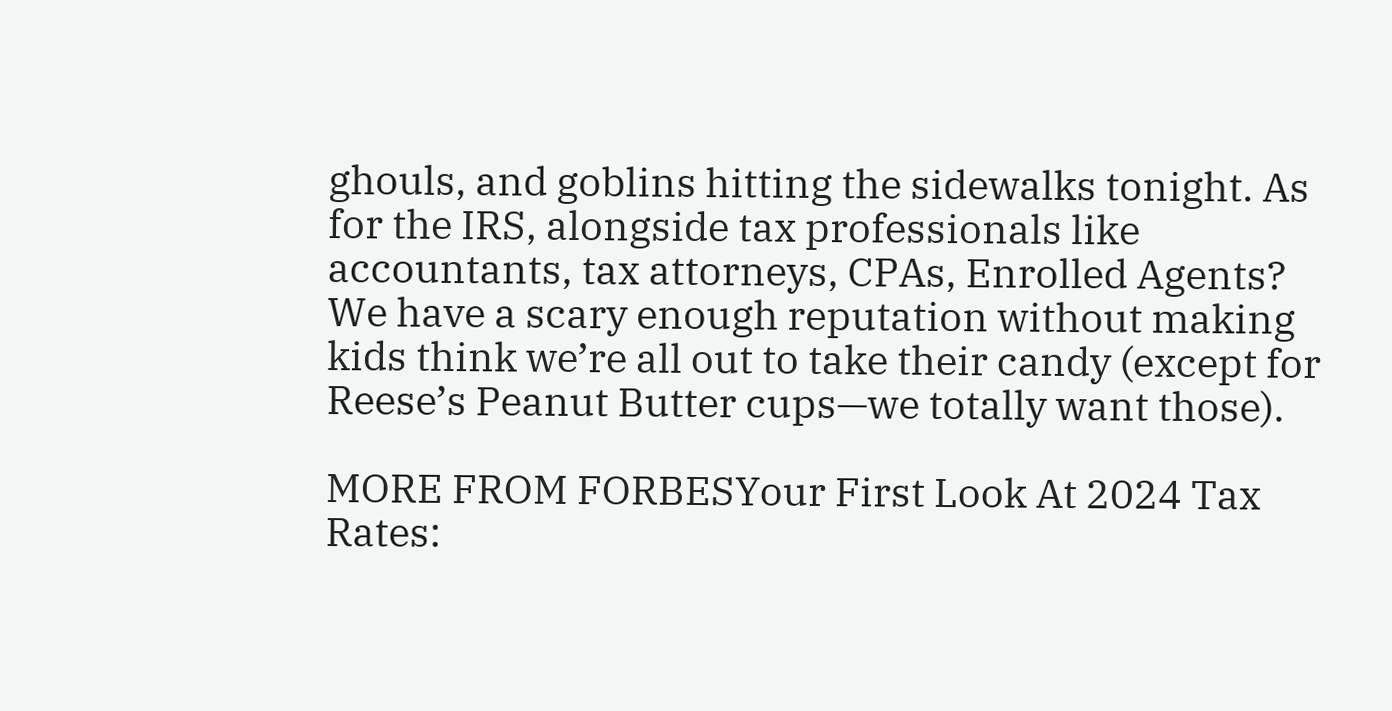ghouls, and goblins hitting the sidewalks tonight. As for the IRS, alongside tax professionals like accountants, tax attorneys, CPAs, Enrolled Agents? We have a scary enough reputation without making kids think we’re all out to take their candy (except for Reese’s Peanut Butter cups—we totally want those).

MORE FROM FORBESYour First Look At 2024 Tax Rates: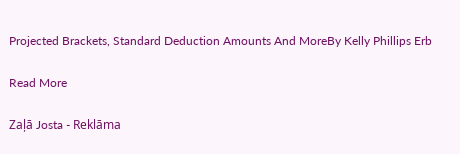Projected Brackets, Standard Deduction Amounts And MoreBy Kelly Phillips Erb

Read More

Zaļā Josta - Reklāma